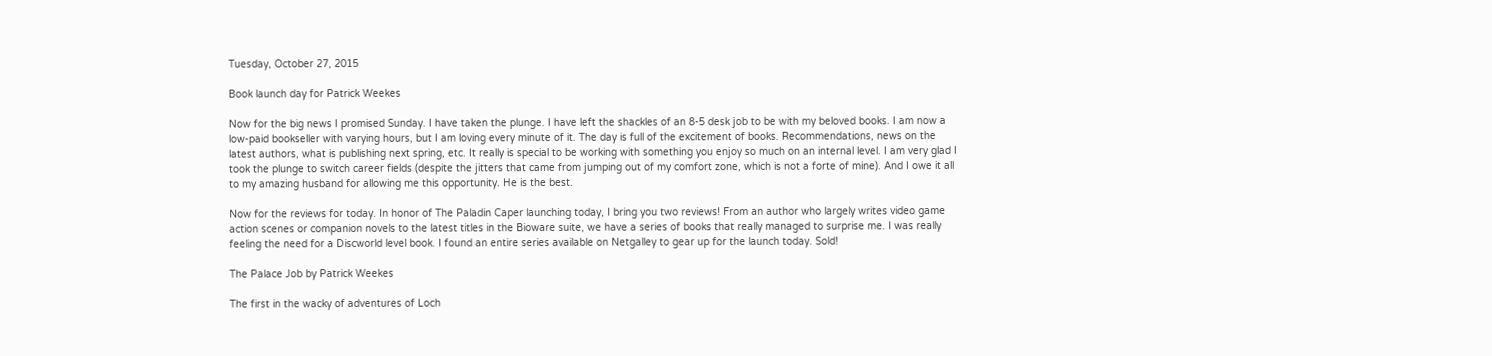Tuesday, October 27, 2015

Book launch day for Patrick Weekes

Now for the big news I promised Sunday. I have taken the plunge. I have left the shackles of an 8-5 desk job to be with my beloved books. I am now a low-paid bookseller with varying hours, but I am loving every minute of it. The day is full of the excitement of books. Recommendations, news on the latest authors, what is publishing next spring, etc. It really is special to be working with something you enjoy so much on an internal level. I am very glad I took the plunge to switch career fields (despite the jitters that came from jumping out of my comfort zone, which is not a forte of mine). And I owe it all to my amazing husband for allowing me this opportunity. He is the best.

Now for the reviews for today. In honor of The Paladin Caper launching today, I bring you two reviews! From an author who largely writes video game action scenes or companion novels to the latest titles in the Bioware suite, we have a series of books that really managed to surprise me. I was really feeling the need for a Discworld level book. I found an entire series available on Netgalley to gear up for the launch today. Sold!

The Palace Job by Patrick Weekes

The first in the wacky of adventures of Loch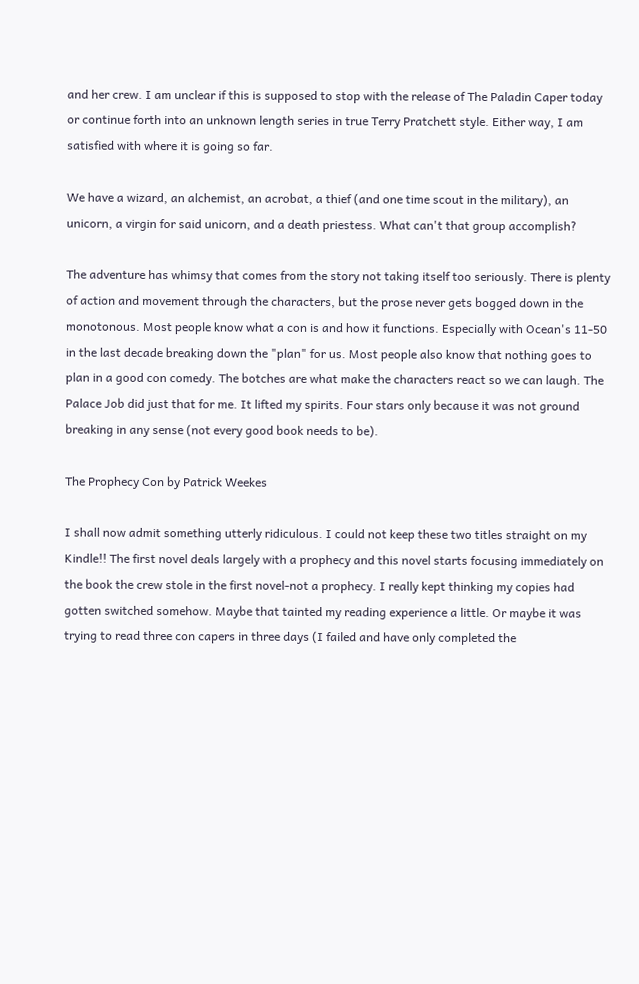and her crew. I am unclear if this is supposed to stop with the release of The Paladin Caper today or continue forth into an unknown length series in true Terry Pratchett style. Either way, I am satisfied with where it is going so far.

We have a wizard, an alchemist, an acrobat, a thief (and one time scout in the military), an unicorn, a virgin for said unicorn, and a death priestess. What can't that group accomplish?

The adventure has whimsy that comes from the story not taking itself too seriously. There is plenty of action and movement through the characters, but the prose never gets bogged down in the monotonous. Most people know what a con is and how it functions. Especially with Ocean's 11-50 in the last decade breaking down the "plan" for us. Most people also know that nothing goes to plan in a good con comedy. The botches are what make the characters react so we can laugh. The Palace Job did just that for me. It lifted my spirits. Four stars only because it was not ground breaking in any sense (not every good book needs to be).

The Prophecy Con by Patrick Weekes

I shall now admit something utterly ridiculous. I could not keep these two titles straight on my Kindle!! The first novel deals largely with a prophecy and this novel starts focusing immediately on the book the crew stole in the first novel-not a prophecy. I really kept thinking my copies had gotten switched somehow. Maybe that tainted my reading experience a little. Or maybe it was trying to read three con capers in three days (I failed and have only completed the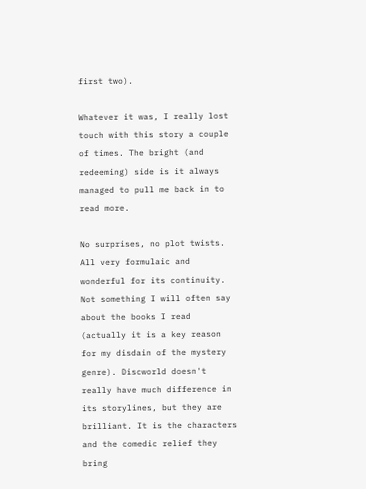first two).

Whatever it was, I really lost touch with this story a couple of times. The bright (and redeeming) side is it always managed to pull me back in to read more.

No surprises, no plot twists. All very formulaic and wonderful for its continuity. Not something I will often say about the books I read (actually it is a key reason for my disdain of the mystery genre). Discworld doesn't really have much difference in its storylines, but they are brilliant. It is the characters and the comedic relief they bring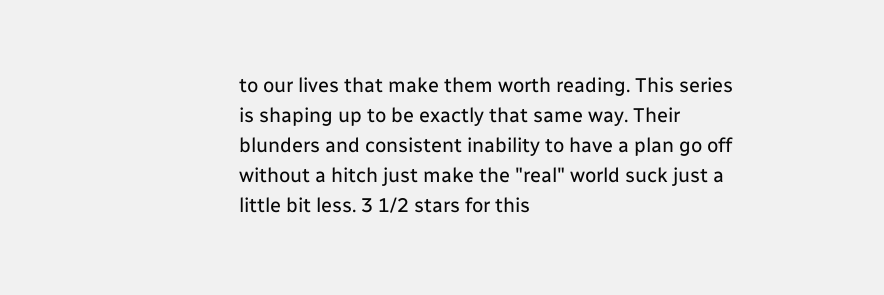to our lives that make them worth reading. This series is shaping up to be exactly that same way. Their blunders and consistent inability to have a plan go off without a hitch just make the "real" world suck just a little bit less. 3 1/2 stars for this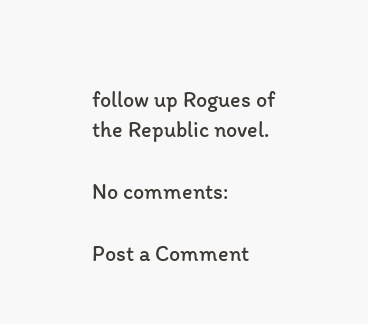follow up Rogues of the Republic novel.

No comments:

Post a Comment